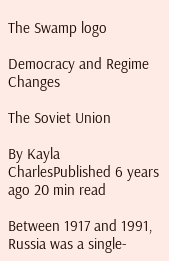The Swamp logo

Democracy and Regime Changes

The Soviet Union

By Kayla CharlesPublished 6 years ago 20 min read

Between 1917 and 1991, Russia was a single-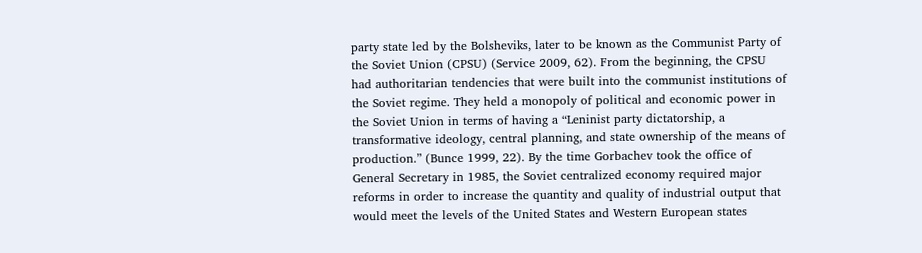party state led by the Bolsheviks, later to be known as the Communist Party of the Soviet Union (CPSU) (Service 2009, 62). From the beginning, the CPSU had authoritarian tendencies that were built into the communist institutions of the Soviet regime. They held a monopoly of political and economic power in the Soviet Union in terms of having a “Leninist party dictatorship, a transformative ideology, central planning, and state ownership of the means of production.” (Bunce 1999, 22). By the time Gorbachev took the office of General Secretary in 1985, the Soviet centralized economy required major reforms in order to increase the quantity and quality of industrial output that would meet the levels of the United States and Western European states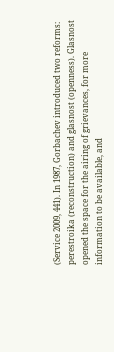(Service 2009, 441). In 1987, Gorbachev introduced two reforms: perestroika (reconstruction) and glasnost (openness). Glasnost opened the space for the airing of grievances, for more information to be available, and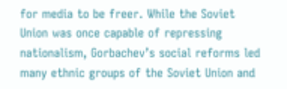for media to be freer. While the Soviet Union was once capable of repressing nationalism, Gorbachev’s social reforms led many ethnic groups of the Soviet Union and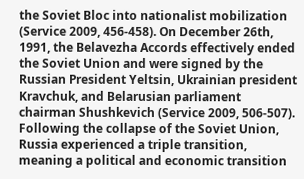the Soviet Bloc into nationalist mobilization (Service 2009, 456-458). On December 26th, 1991, the Belavezha Accords effectively ended the Soviet Union and were signed by the Russian President Yeltsin, Ukrainian president Kravchuk, and Belarusian parliament chairman Shushkevich (Service 2009, 506-507). Following the collapse of the Soviet Union, Russia experienced a triple transition, meaning a political and economic transition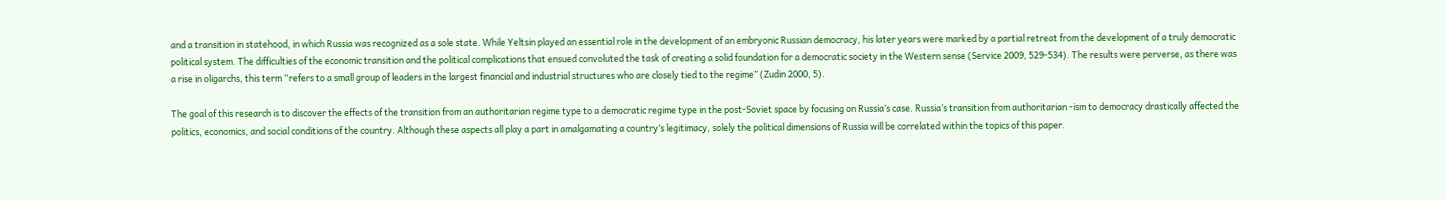and a transition in statehood, in which Russia was recognized as a sole state. While Yeltsin played an essential role in the development of an embryonic Russian democracy, his later years were marked by a partial retreat from the development of a truly democratic political system. The difficulties of the economic transition and the political complications that ensued convoluted the task of creating a solid foundation for a democratic society in the Western sense (Service 2009, 529-534). The results were perverse, as there was a rise in oligarchs, this term “refers to a small group of leaders in the largest financial and industrial structures who are closely tied to the regime” (Zudin 2000, 5).

The goal of this research is to discover the effects of the transition from an authoritarian regime type to a democratic regime type in the post-Soviet space by focusing on Russia’s case. Russia’s transition from authoritarian -ism to democracy drastically affected the politics, economics, and social conditions of the country. Although these aspects all play a part in amalgamating a country’s legitimacy, solely the political dimensions of Russia will be correlated within the topics of this paper.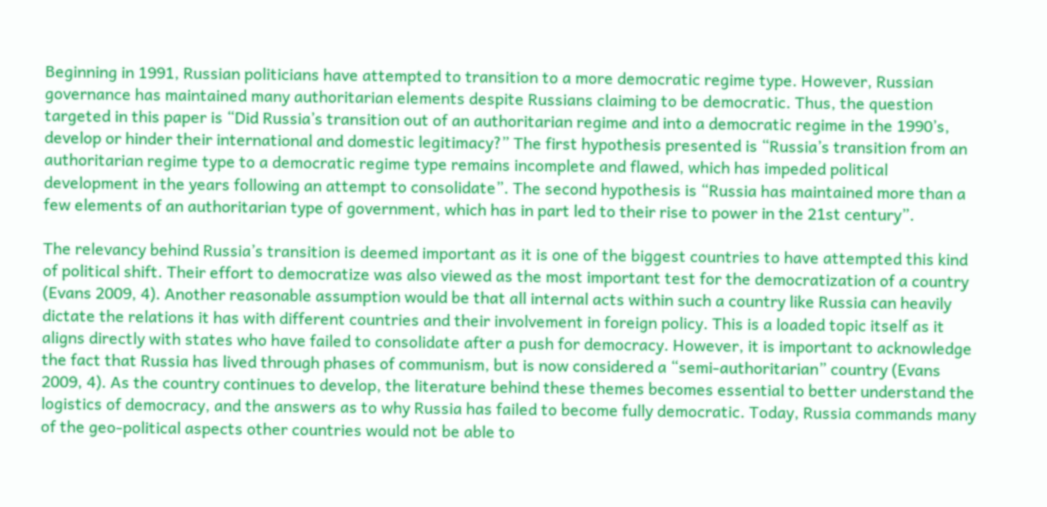Beginning in 1991, Russian politicians have attempted to transition to a more democratic regime type. However, Russian governance has maintained many authoritarian elements despite Russians claiming to be democratic. Thus, the question targeted in this paper is “Did Russia’s transition out of an authoritarian regime and into a democratic regime in the 1990’s, develop or hinder their international and domestic legitimacy?” The first hypothesis presented is “Russia’s transition from an authoritarian regime type to a democratic regime type remains incomplete and flawed, which has impeded political development in the years following an attempt to consolidate”. The second hypothesis is “Russia has maintained more than a few elements of an authoritarian type of government, which has in part led to their rise to power in the 21st century”.

The relevancy behind Russia’s transition is deemed important as it is one of the biggest countries to have attempted this kind of political shift. Their effort to democratize was also viewed as the most important test for the democratization of a country (Evans 2009, 4). Another reasonable assumption would be that all internal acts within such a country like Russia can heavily dictate the relations it has with different countries and their involvement in foreign policy. This is a loaded topic itself as it aligns directly with states who have failed to consolidate after a push for democracy. However, it is important to acknowledge the fact that Russia has lived through phases of communism, but is now considered a “semi-authoritarian” country (Evans 2009, 4). As the country continues to develop, the literature behind these themes becomes essential to better understand the logistics of democracy, and the answers as to why Russia has failed to become fully democratic. Today, Russia commands many of the geo-political aspects other countries would not be able to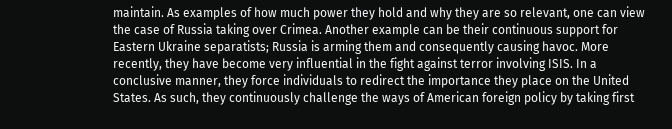maintain. As examples of how much power they hold and why they are so relevant, one can view the case of Russia taking over Crimea. Another example can be their continuous support for Eastern Ukraine separatists; Russia is arming them and consequently causing havoc. More recently, they have become very influential in the fight against terror involving ISIS. In a conclusive manner, they force individuals to redirect the importance they place on the United States. As such, they continuously challenge the ways of American foreign policy by taking first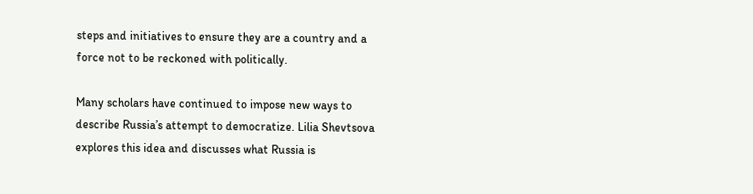steps and initiatives to ensure they are a country and a force not to be reckoned with politically.

Many scholars have continued to impose new ways to describe Russia’s attempt to democratize. Lilia Shevtsova explores this idea and discusses what Russia is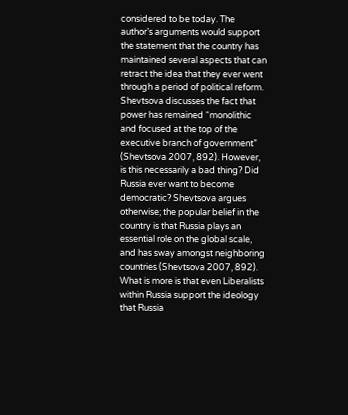considered to be today. The author’s arguments would support the statement that the country has maintained several aspects that can retract the idea that they ever went through a period of political reform. Shevtsova discusses the fact that power has remained “monolithic and focused at the top of the executive branch of government” (Shevtsova 2007, 892). However, is this necessarily a bad thing? Did Russia ever want to become democratic? Shevtsova argues otherwise; the popular belief in the country is that Russia plays an essential role on the global scale, and has sway amongst neighboring countries (Shevtsova 2007, 892). What is more is that even Liberalists within Russia support the ideology that Russia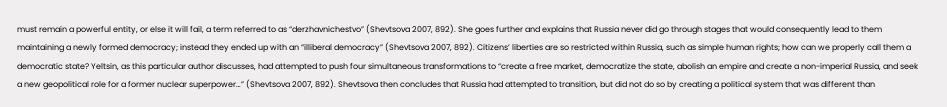must remain a powerful entity, or else it will fail, a term referred to as “derzhavnichestvo” (Shevtsova 2007, 892). She goes further and explains that Russia never did go through stages that would consequently lead to them maintaining a newly formed democracy; instead they ended up with an “illiberal democracy” (Shevtsova 2007, 892). Citizens’ liberties are so restricted within Russia, such as simple human rights; how can we properly call them a democratic state? Yeltsin, as this particular author discusses, had attempted to push four simultaneous transformations to “create a free market, democratize the state, abolish an empire and create a non-imperial Russia, and seek a new geopolitical role for a former nuclear superpower…” (Shevtsova 2007, 892). Shevtsova then concludes that Russia had attempted to transition, but did not do so by creating a political system that was different than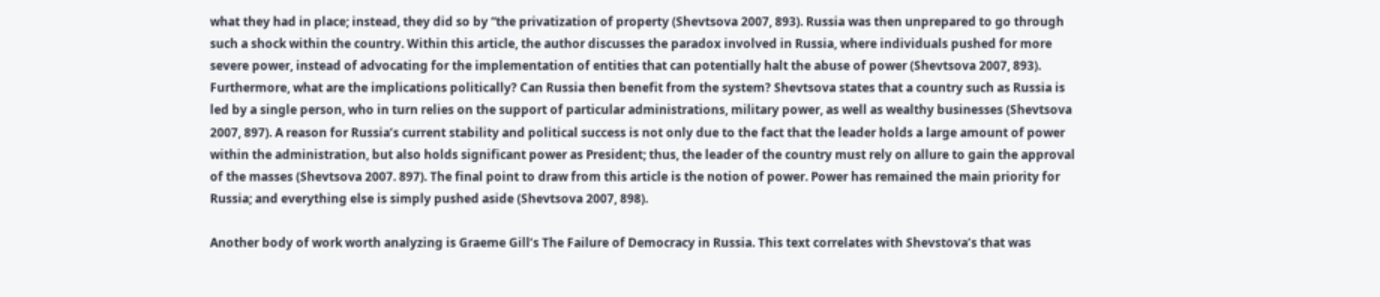what they had in place; instead, they did so by “the privatization of property (Shevtsova 2007, 893). Russia was then unprepared to go through such a shock within the country. Within this article, the author discusses the paradox involved in Russia, where individuals pushed for more severe power, instead of advocating for the implementation of entities that can potentially halt the abuse of power (Shevtsova 2007, 893). Furthermore, what are the implications politically? Can Russia then benefit from the system? Shevtsova states that a country such as Russia is led by a single person, who in turn relies on the support of particular administrations, military power, as well as wealthy businesses (Shevtsova 2007, 897). A reason for Russia’s current stability and political success is not only due to the fact that the leader holds a large amount of power within the administration, but also holds significant power as President; thus, the leader of the country must rely on allure to gain the approval of the masses (Shevtsova 2007. 897). The final point to draw from this article is the notion of power. Power has remained the main priority for Russia; and everything else is simply pushed aside (Shevtsova 2007, 898).

Another body of work worth analyzing is Graeme Gill’s The Failure of Democracy in Russia. This text correlates with Shevstova’s that was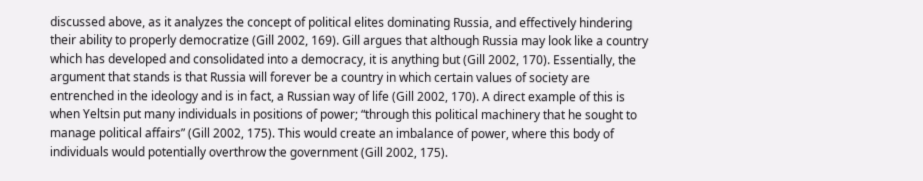discussed above, as it analyzes the concept of political elites dominating Russia, and effectively hindering their ability to properly democratize (Gill 2002, 169). Gill argues that although Russia may look like a country which has developed and consolidated into a democracy, it is anything but (Gill 2002, 170). Essentially, the argument that stands is that Russia will forever be a country in which certain values of society are entrenched in the ideology and is in fact, a Russian way of life (Gill 2002, 170). A direct example of this is when Yeltsin put many individuals in positions of power; “through this political machinery that he sought to manage political affairs” (Gill 2002, 175). This would create an imbalance of power, where this body of individuals would potentially overthrow the government (Gill 2002, 175).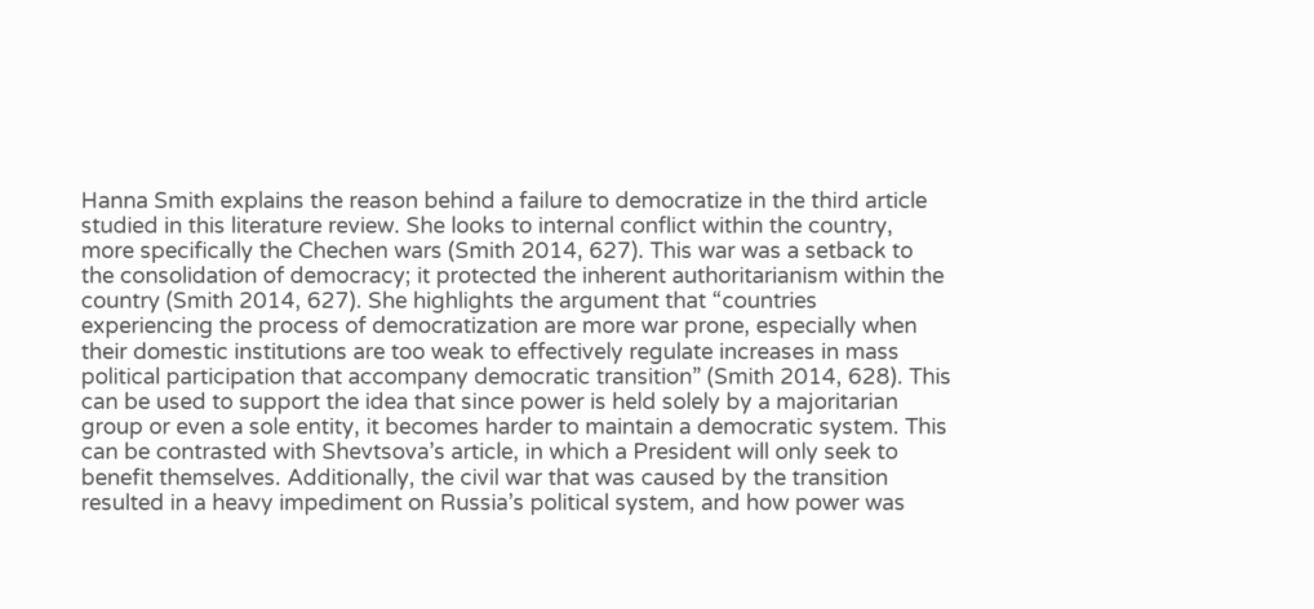Hanna Smith explains the reason behind a failure to democratize in the third article studied in this literature review. She looks to internal conflict within the country, more specifically the Chechen wars (Smith 2014, 627). This war was a setback to the consolidation of democracy; it protected the inherent authoritarianism within the country (Smith 2014, 627). She highlights the argument that “countries experiencing the process of democratization are more war prone, especially when their domestic institutions are too weak to effectively regulate increases in mass political participation that accompany democratic transition” (Smith 2014, 628). This can be used to support the idea that since power is held solely by a majoritarian group or even a sole entity, it becomes harder to maintain a democratic system. This can be contrasted with Shevtsova’s article, in which a President will only seek to benefit themselves. Additionally, the civil war that was caused by the transition resulted in a heavy impediment on Russia’s political system, and how power was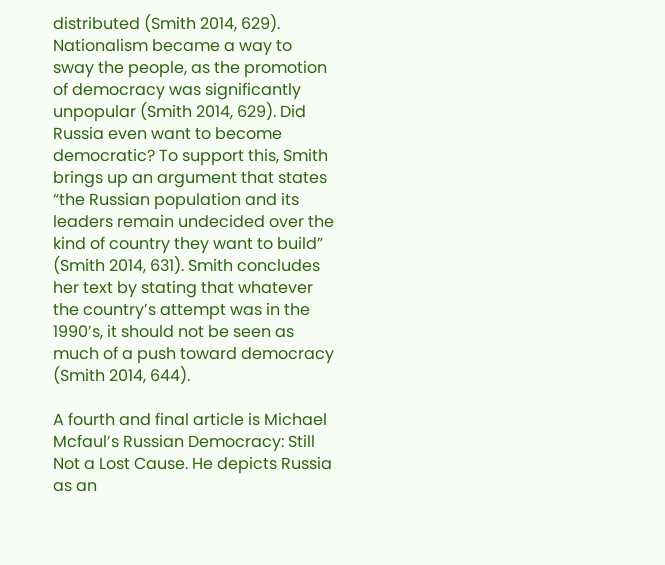distributed (Smith 2014, 629). Nationalism became a way to sway the people, as the promotion of democracy was significantly unpopular (Smith 2014, 629). Did Russia even want to become democratic? To support this, Smith brings up an argument that states “the Russian population and its leaders remain undecided over the kind of country they want to build” (Smith 2014, 631). Smith concludes her text by stating that whatever the country’s attempt was in the 1990’s, it should not be seen as much of a push toward democracy (Smith 2014, 644).

A fourth and final article is Michael Mcfaul’s Russian Democracy: Still Not a Lost Cause. He depicts Russia as an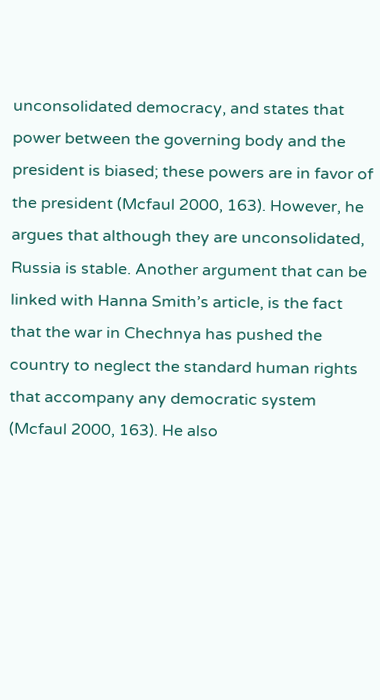unconsolidated democracy, and states that power between the governing body and the president is biased; these powers are in favor of the president (Mcfaul 2000, 163). However, he argues that although they are unconsolidated, Russia is stable. Another argument that can be linked with Hanna Smith’s article, is the fact that the war in Chechnya has pushed the country to neglect the standard human rights that accompany any democratic system (Mcfaul 2000, 163). He also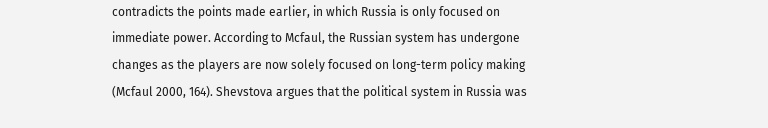contradicts the points made earlier, in which Russia is only focused on immediate power. According to Mcfaul, the Russian system has undergone changes as the players are now solely focused on long-term policy making (Mcfaul 2000, 164). Shevstova argues that the political system in Russia was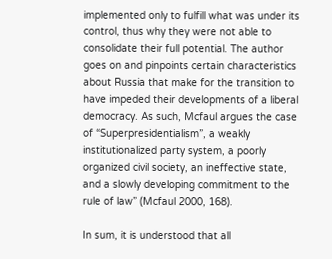implemented only to fulfill what was under its control, thus why they were not able to consolidate their full potential. The author goes on and pinpoints certain characteristics about Russia that make for the transition to have impeded their developments of a liberal democracy. As such, Mcfaul argues the case of “Superpresidentialism”, a weakly institutionalized party system, a poorly organized civil society, an ineffective state, and a slowly developing commitment to the rule of law” (Mcfaul 2000, 168).

In sum, it is understood that all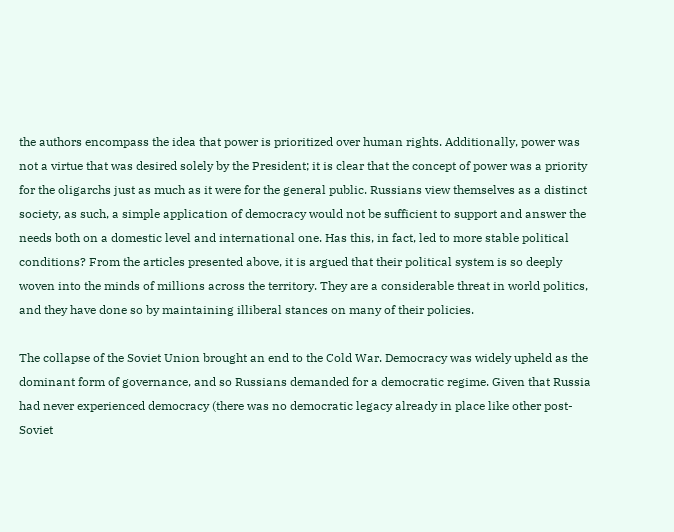the authors encompass the idea that power is prioritized over human rights. Additionally, power was not a virtue that was desired solely by the President; it is clear that the concept of power was a priority for the oligarchs just as much as it were for the general public. Russians view themselves as a distinct society, as such, a simple application of democracy would not be sufficient to support and answer the needs both on a domestic level and international one. Has this, in fact, led to more stable political conditions? From the articles presented above, it is argued that their political system is so deeply woven into the minds of millions across the territory. They are a considerable threat in world politics, and they have done so by maintaining illiberal stances on many of their policies.

The collapse of the Soviet Union brought an end to the Cold War. Democracy was widely upheld as the dominant form of governance, and so Russians demanded for a democratic regime. Given that Russia had never experienced democracy (there was no democratic legacy already in place like other post-Soviet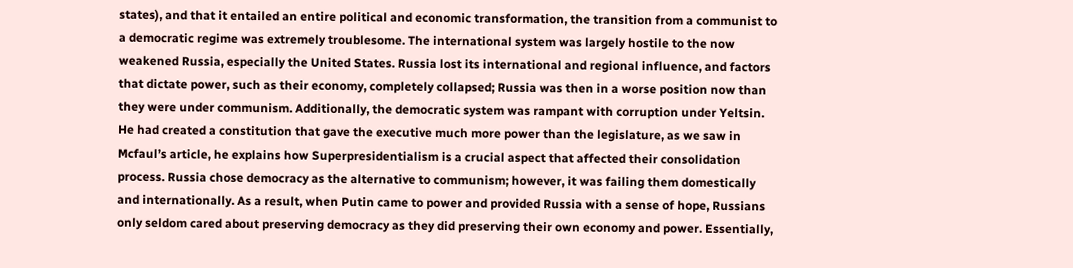states), and that it entailed an entire political and economic transformation, the transition from a communist to a democratic regime was extremely troublesome. The international system was largely hostile to the now weakened Russia, especially the United States. Russia lost its international and regional influence, and factors that dictate power, such as their economy, completely collapsed; Russia was then in a worse position now than they were under communism. Additionally, the democratic system was rampant with corruption under Yeltsin. He had created a constitution that gave the executive much more power than the legislature, as we saw in Mcfaul’s article, he explains how Superpresidentialism is a crucial aspect that affected their consolidation process. Russia chose democracy as the alternative to communism; however, it was failing them domestically and internationally. As a result, when Putin came to power and provided Russia with a sense of hope, Russians only seldom cared about preserving democracy as they did preserving their own economy and power. Essentially,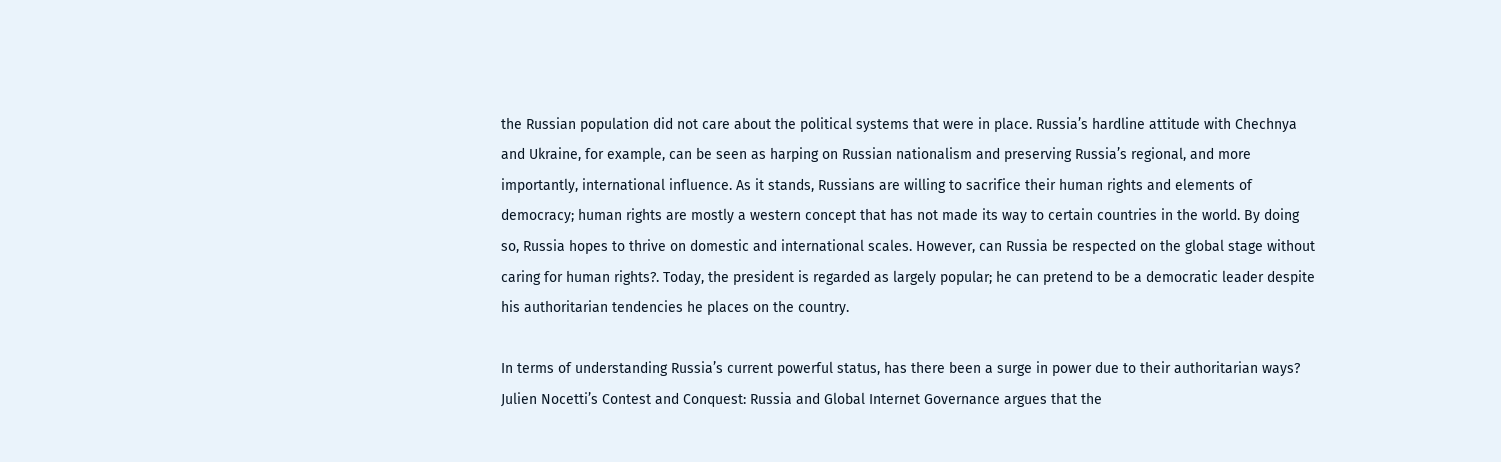the Russian population did not care about the political systems that were in place. Russia’s hardline attitude with Chechnya and Ukraine, for example, can be seen as harping on Russian nationalism and preserving Russia’s regional, and more importantly, international influence. As it stands, Russians are willing to sacrifice their human rights and elements of democracy; human rights are mostly a western concept that has not made its way to certain countries in the world. By doing so, Russia hopes to thrive on domestic and international scales. However, can Russia be respected on the global stage without caring for human rights?. Today, the president is regarded as largely popular; he can pretend to be a democratic leader despite his authoritarian tendencies he places on the country.

In terms of understanding Russia’s current powerful status, has there been a surge in power due to their authoritarian ways? Julien Nocetti’s Contest and Conquest: Russia and Global Internet Governance argues that the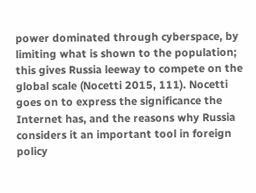power dominated through cyberspace, by limiting what is shown to the population; this gives Russia leeway to compete on the global scale (Nocetti 2015, 111). Nocetti goes on to express the significance the Internet has, and the reasons why Russia considers it an important tool in foreign policy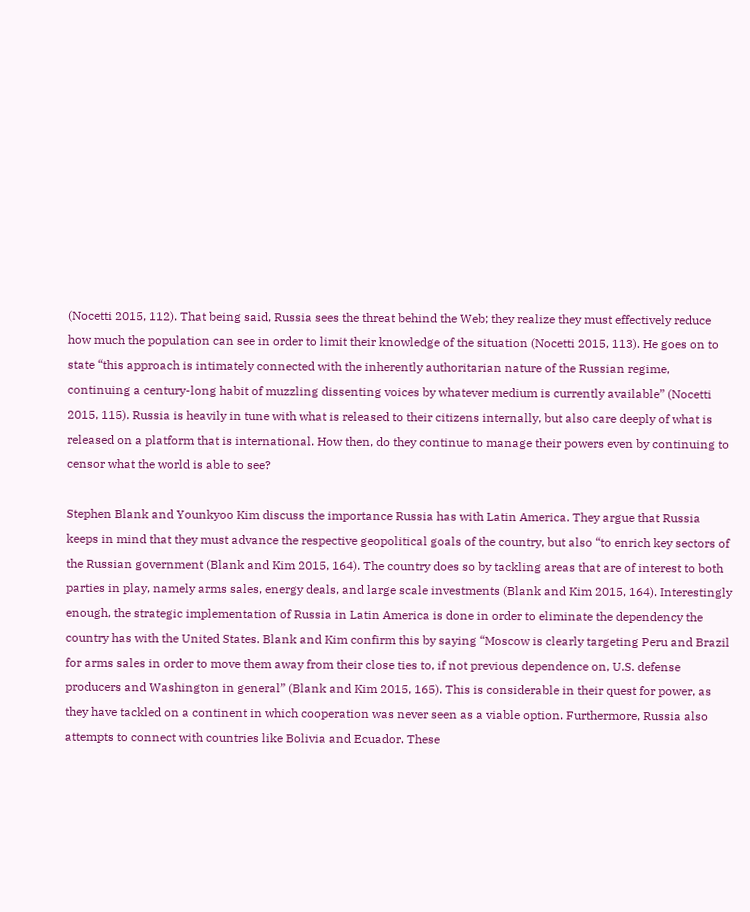(Nocetti 2015, 112). That being said, Russia sees the threat behind the Web; they realize they must effectively reduce how much the population can see in order to limit their knowledge of the situation (Nocetti 2015, 113). He goes on to state “this approach is intimately connected with the inherently authoritarian nature of the Russian regime, continuing a century-long habit of muzzling dissenting voices by whatever medium is currently available” (Nocetti 2015, 115). Russia is heavily in tune with what is released to their citizens internally, but also care deeply of what is released on a platform that is international. How then, do they continue to manage their powers even by continuing to censor what the world is able to see?

Stephen Blank and Younkyoo Kim discuss the importance Russia has with Latin America. They argue that Russia keeps in mind that they must advance the respective geopolitical goals of the country, but also “to enrich key sectors of the Russian government (Blank and Kim 2015, 164). The country does so by tackling areas that are of interest to both parties in play, namely arms sales, energy deals, and large scale investments (Blank and Kim 2015, 164). Interestingly enough, the strategic implementation of Russia in Latin America is done in order to eliminate the dependency the country has with the United States. Blank and Kim confirm this by saying “Moscow is clearly targeting Peru and Brazil for arms sales in order to move them away from their close ties to, if not previous dependence on, U.S. defense producers and Washington in general” (Blank and Kim 2015, 165). This is considerable in their quest for power, as they have tackled on a continent in which cooperation was never seen as a viable option. Furthermore, Russia also attempts to connect with countries like Bolivia and Ecuador. These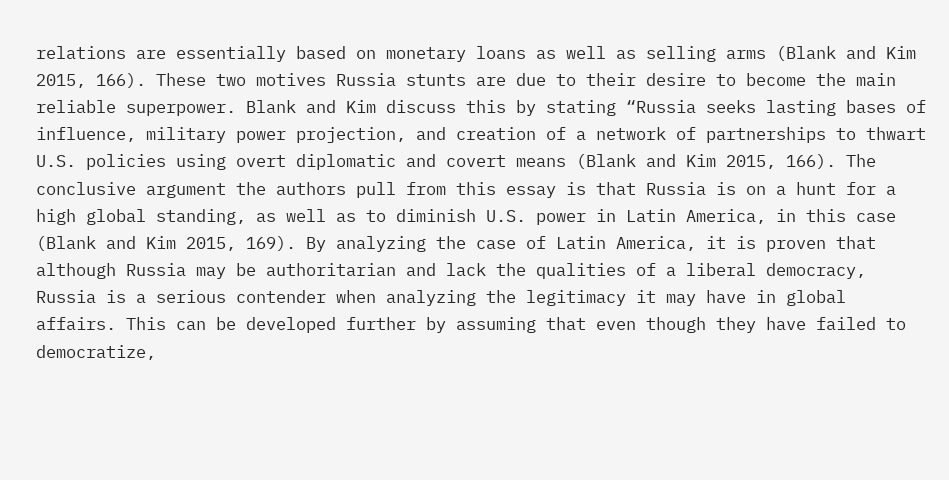relations are essentially based on monetary loans as well as selling arms (Blank and Kim 2015, 166). These two motives Russia stunts are due to their desire to become the main reliable superpower. Blank and Kim discuss this by stating “Russia seeks lasting bases of influence, military power projection, and creation of a network of partnerships to thwart U.S. policies using overt diplomatic and covert means (Blank and Kim 2015, 166). The conclusive argument the authors pull from this essay is that Russia is on a hunt for a high global standing, as well as to diminish U.S. power in Latin America, in this case (Blank and Kim 2015, 169). By analyzing the case of Latin America, it is proven that although Russia may be authoritarian and lack the qualities of a liberal democracy, Russia is a serious contender when analyzing the legitimacy it may have in global affairs. This can be developed further by assuming that even though they have failed to democratize,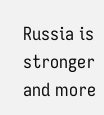Russia is stronger and more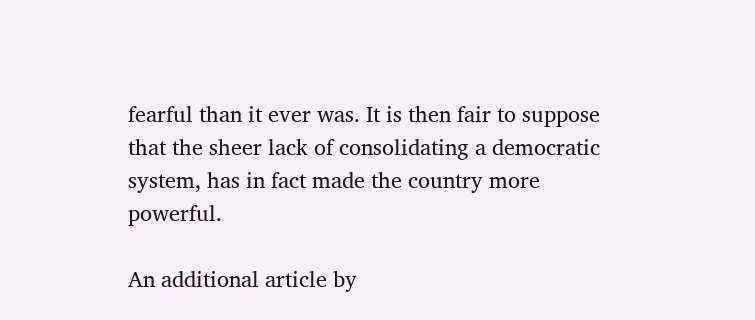fearful than it ever was. It is then fair to suppose that the sheer lack of consolidating a democratic system, has in fact made the country more powerful.

An additional article by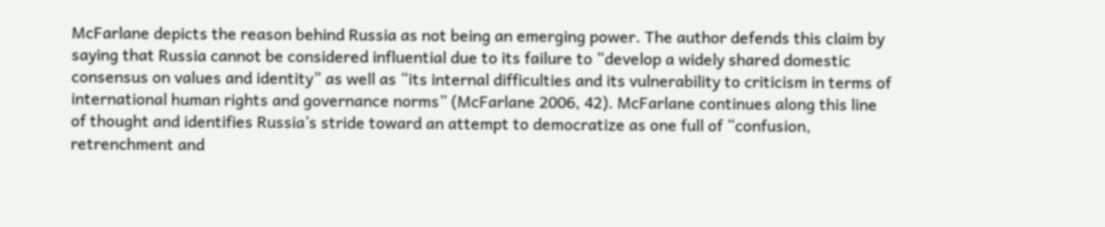McFarlane depicts the reason behind Russia as not being an emerging power. The author defends this claim by saying that Russia cannot be considered influential due to its failure to “develop a widely shared domestic consensus on values and identity” as well as “its internal difficulties and its vulnerability to criticism in terms of international human rights and governance norms” (McFarlane 2006, 42). McFarlane continues along this line of thought and identifies Russia’s stride toward an attempt to democratize as one full of “confusion, retrenchment and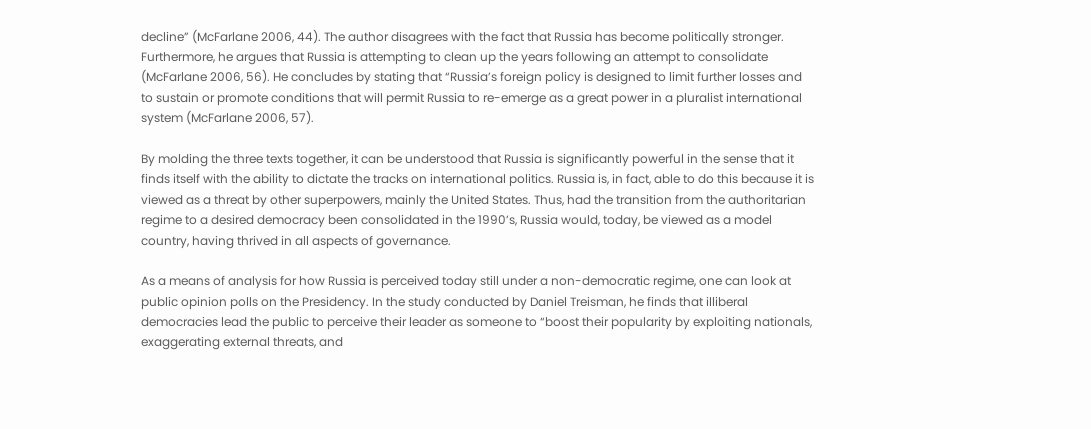decline” (McFarlane 2006, 44). The author disagrees with the fact that Russia has become politically stronger. Furthermore, he argues that Russia is attempting to clean up the years following an attempt to consolidate (McFarlane 2006, 56). He concludes by stating that “Russia’s foreign policy is designed to limit further losses and to sustain or promote conditions that will permit Russia to re-emerge as a great power in a pluralist international system (McFarlane 2006, 57).

By molding the three texts together, it can be understood that Russia is significantly powerful in the sense that it finds itself with the ability to dictate the tracks on international politics. Russia is, in fact, able to do this because it is viewed as a threat by other superpowers, mainly the United States. Thus, had the transition from the authoritarian regime to a desired democracy been consolidated in the 1990’s, Russia would, today, be viewed as a model country, having thrived in all aspects of governance.

As a means of analysis for how Russia is perceived today still under a non-democratic regime, one can look at public opinion polls on the Presidency. In the study conducted by Daniel Treisman, he finds that illiberal democracies lead the public to perceive their leader as someone to “boost their popularity by exploiting nationals, exaggerating external threats, and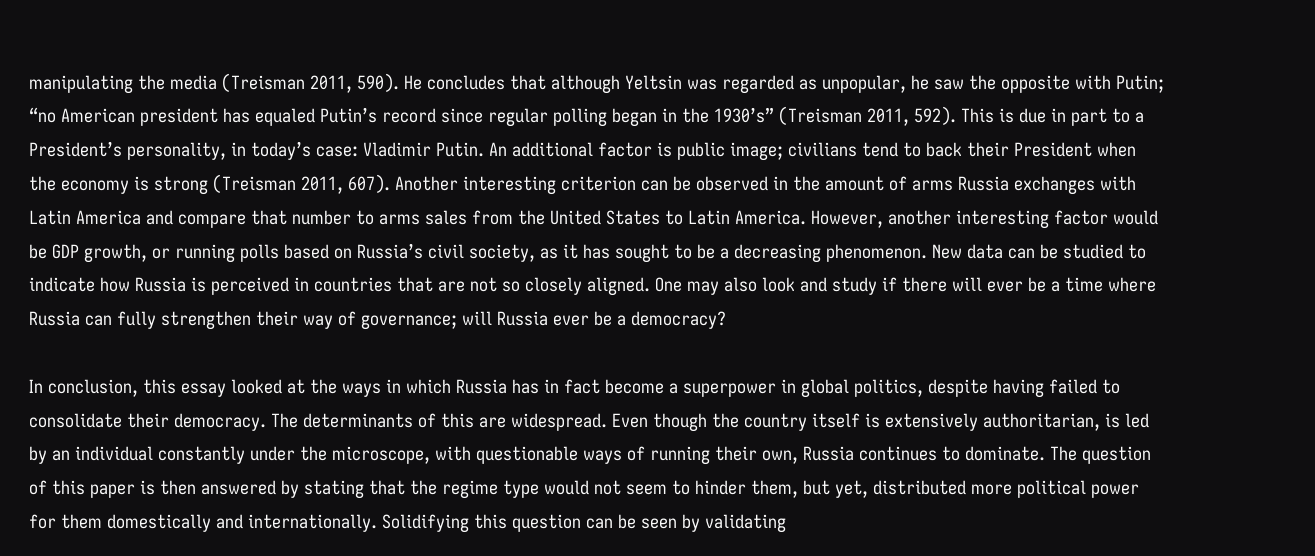manipulating the media (Treisman 2011, 590). He concludes that although Yeltsin was regarded as unpopular, he saw the opposite with Putin; “no American president has equaled Putin’s record since regular polling began in the 1930’s” (Treisman 2011, 592). This is due in part to a President’s personality, in today’s case: Vladimir Putin. An additional factor is public image; civilians tend to back their President when the economy is strong (Treisman 2011, 607). Another interesting criterion can be observed in the amount of arms Russia exchanges with Latin America and compare that number to arms sales from the United States to Latin America. However, another interesting factor would be GDP growth, or running polls based on Russia’s civil society, as it has sought to be a decreasing phenomenon. New data can be studied to indicate how Russia is perceived in countries that are not so closely aligned. One may also look and study if there will ever be a time where Russia can fully strengthen their way of governance; will Russia ever be a democracy?

In conclusion, this essay looked at the ways in which Russia has in fact become a superpower in global politics, despite having failed to consolidate their democracy. The determinants of this are widespread. Even though the country itself is extensively authoritarian, is led by an individual constantly under the microscope, with questionable ways of running their own, Russia continues to dominate. The question of this paper is then answered by stating that the regime type would not seem to hinder them, but yet, distributed more political power for them domestically and internationally. Solidifying this question can be seen by validating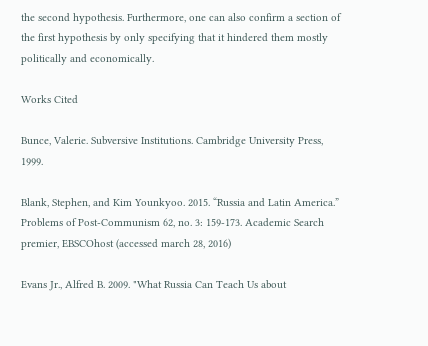the second hypothesis. Furthermore, one can also confirm a section of the first hypothesis by only specifying that it hindered them mostly politically and economically.

Works Cited

Bunce, Valerie. Subversive Institutions. Cambridge University Press, 1999.

Blank, Stephen, and Kim Younkyoo. 2015. “Russia and Latin America.” Problems of Post-Communism 62, no. 3: 159-173. Academic Search premier, EBSCOhost (accessed march 28, 2016)

Evans Jr., Alfred B. 2009. "What Russia Can Teach Us about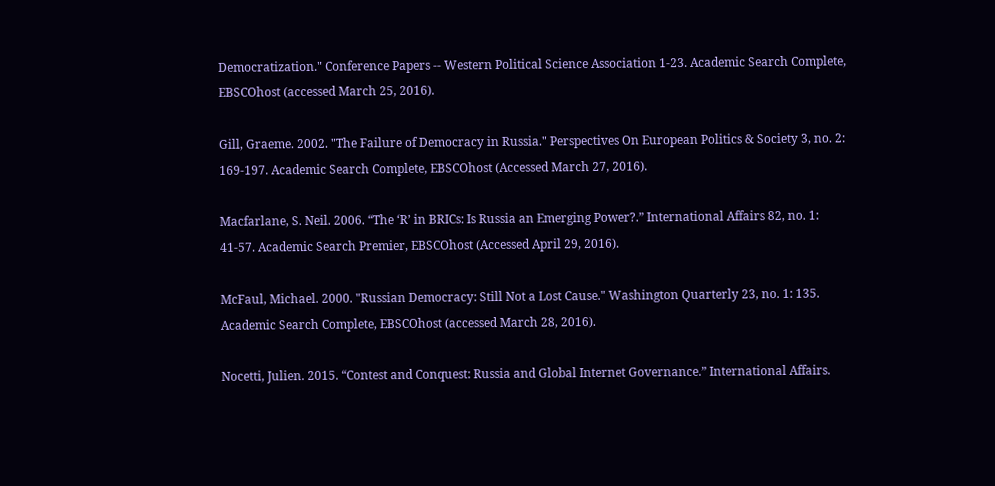Democratization." Conference Papers -- Western Political Science Association 1-23. Academic Search Complete, EBSCOhost (accessed March 25, 2016).

Gill, Graeme. 2002. "The Failure of Democracy in Russia." Perspectives On European Politics & Society 3, no. 2: 169-197. Academic Search Complete, EBSCOhost (Accessed March 27, 2016).

Macfarlane, S. Neil. 2006. “The ‘R’ in BRICs: Is Russia an Emerging Power?.” International Affairs 82, no. 1: 41-57. Academic Search Premier, EBSCOhost (Accessed April 29, 2016).

McFaul, Michael. 2000. "Russian Democracy: Still Not a Lost Cause." Washington Quarterly 23, no. 1: 135. Academic Search Complete, EBSCOhost (accessed March 28, 2016).

Nocetti, Julien. 2015. “Contest and Conquest: Russia and Global Internet Governance.” International Affairs.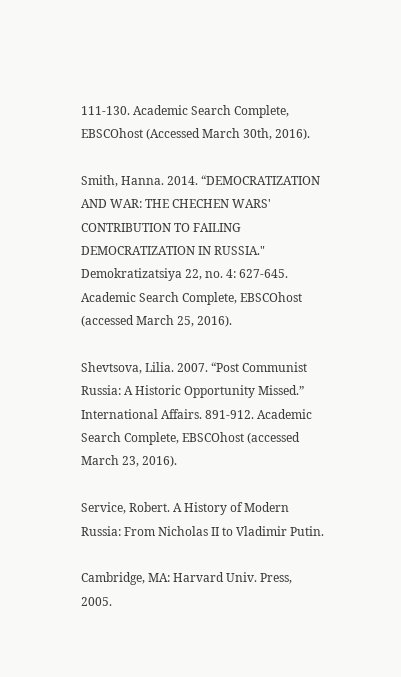111-130. Academic Search Complete, EBSCOhost (Accessed March 30th, 2016).

Smith, Hanna. 2014. “DEMOCRATIZATION AND WAR: THE CHECHEN WARS' CONTRIBUTION TO FAILING DEMOCRATIZATION IN RUSSIA." Demokratizatsiya 22, no. 4: 627-645. Academic Search Complete, EBSCOhost (accessed March 25, 2016).

Shevtsova, Lilia. 2007. “Post Communist Russia: A Historic Opportunity Missed.” International Affairs. 891-912. Academic Search Complete, EBSCOhost (accessed March 23, 2016).

Service, Robert. A History of Modern Russia: From Nicholas II to Vladimir Putin.

Cambridge, MA: Harvard Univ. Press, 2005.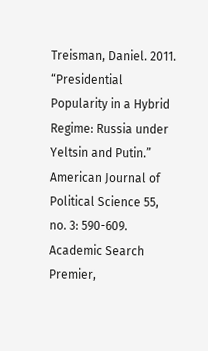Treisman, Daniel. 2011. “Presidential Popularity in a Hybrid Regime: Russia under Yeltsin and Putin.” American Journal of Political Science 55, no. 3: 590-609. Academic Search Premier,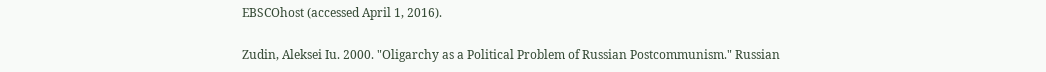EBSCOhost (accessed April 1, 2016).

Zudin, Aleksei Iu. 2000. "Oligarchy as a Political Problem of Russian Postcommunism." Russian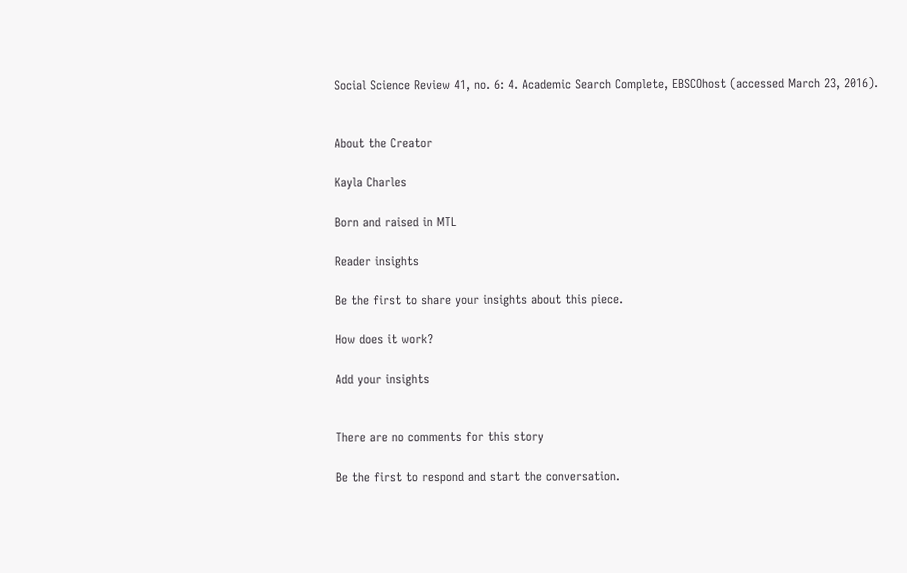Social Science Review 41, no. 6: 4. Academic Search Complete, EBSCOhost (accessed March 23, 2016).


About the Creator

Kayla Charles

Born and raised in MTL

Reader insights

Be the first to share your insights about this piece.

How does it work?

Add your insights


There are no comments for this story

Be the first to respond and start the conversation.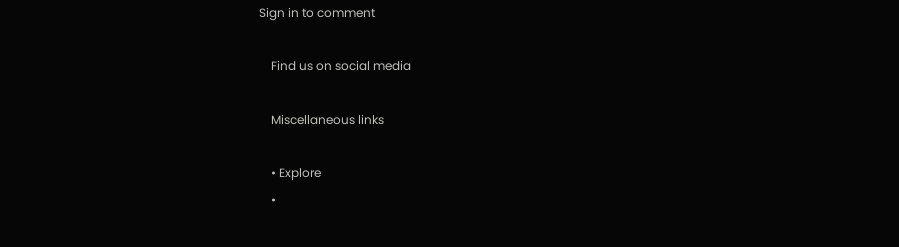Sign in to comment

    Find us on social media

    Miscellaneous links

    • Explore
    •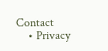Contact
    • Privacy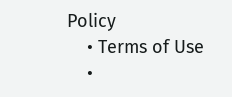Policy
    • Terms of Use
    •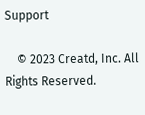Support

    © 2023 Creatd, Inc. All Rights Reserved.